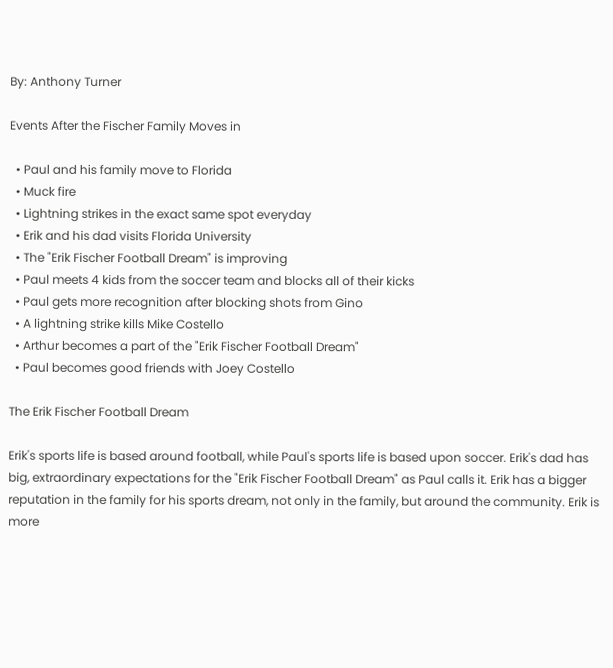By: Anthony Turner

Events After the Fischer Family Moves in

  • Paul and his family move to Florida
  • Muck fire
  • Lightning strikes in the exact same spot everyday
  • Erik and his dad visits Florida University
  • The "Erik Fischer Football Dream" is improving
  • Paul meets 4 kids from the soccer team and blocks all of their kicks
  • Paul gets more recognition after blocking shots from Gino
  • A lightning strike kills Mike Costello
  • Arthur becomes a part of the "Erik Fischer Football Dream"
  • Paul becomes good friends with Joey Costello

The Erik Fischer Football Dream

Erik's sports life is based around football, while Paul's sports life is based upon soccer. Erik's dad has big, extraordinary expectations for the "Erik Fischer Football Dream" as Paul calls it. Erik has a bigger reputation in the family for his sports dream, not only in the family, but around the community. Erik is more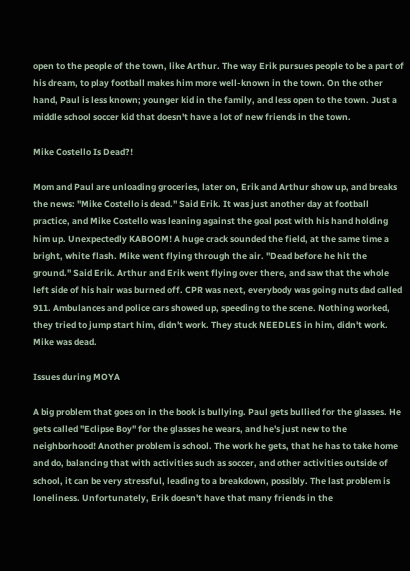open to the people of the town, like Arthur. The way Erik pursues people to be a part of his dream, to play football makes him more well-known in the town. On the other hand, Paul is less known; younger kid in the family, and less open to the town. Just a middle school soccer kid that doesn't have a lot of new friends in the town.

Mike Costello Is Dead?!

Mom and Paul are unloading groceries, later on, Erik and Arthur show up, and breaks the news: "Mike Costello is dead." Said Erik. It was just another day at football practice, and Mike Costello was leaning against the goal post with his hand holding him up. Unexpectedly KABOOM! A huge crack sounded the field, at the same time a bright, white flash. Mike went flying through the air. "Dead before he hit the ground." Said Erik. Arthur and Erik went flying over there, and saw that the whole left side of his hair was burned off. CPR was next, everybody was going nuts dad called 911. Ambulances and police cars showed up, speeding to the scene. Nothing worked, they tried to jump start him, didn't work. They stuck NEEDLES in him, didn't work. Mike was dead.

Issues during MOYA

A big problem that goes on in the book is bullying. Paul gets bullied for the glasses. He gets called "Eclipse Boy" for the glasses he wears, and he's just new to the neighborhood! Another problem is school. The work he gets, that he has to take home and do, balancing that with activities such as soccer, and other activities outside of school, it can be very stressful, leading to a breakdown, possibly. The last problem is loneliness. Unfortunately, Erik doesn't have that many friends in the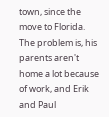town, since the move to Florida. The problem is, his parents aren't home a lot because of work, and Erik and Paul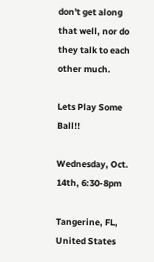don't get along that well, nor do they talk to each other much.

Lets Play Some Ball!!

Wednesday, Oct. 14th, 6:30-8pm

Tangerine, FL, United States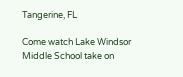Tangerine, FL

Come watch Lake Windsor Middle School take on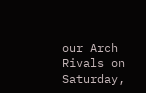our Arch Rivals on Saturday,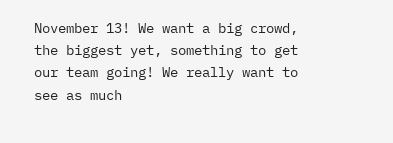November 13! We want a big crowd, the biggest yet, something to get our team going! We really want to see as much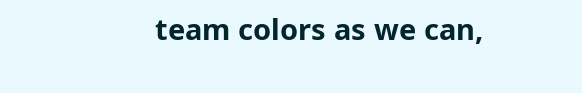team colors as we can,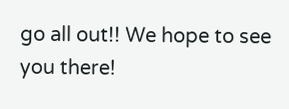go all out!! We hope to see you there!